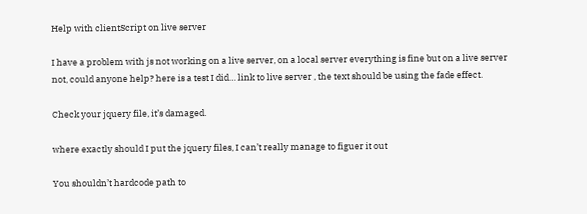Help with clientScript on live server

I have a problem with js not working on a live server, on a local server everything is fine but on a live server not, could anyone help? here is a test I did… link to live server , the text should be using the fade effect.

Check your jquery file, it’s damaged.

where exactly should I put the jquery files, I can’t really manage to figuer it out

You shouldn’t hardcode path to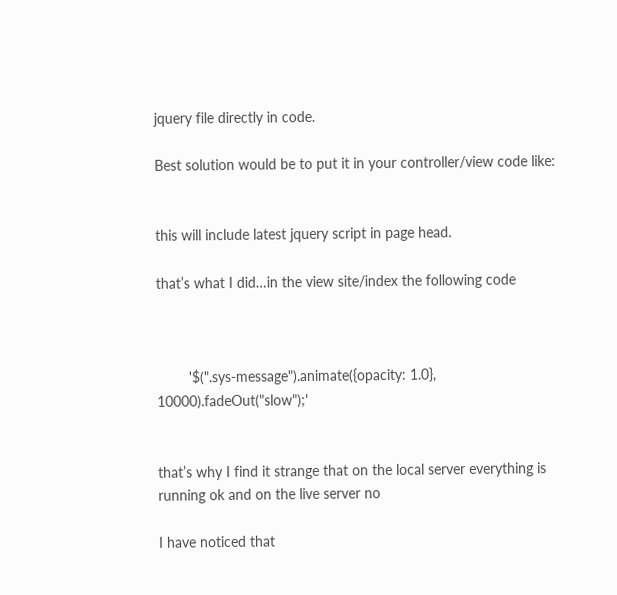jquery file directly in code.

Best solution would be to put it in your controller/view code like:


this will include latest jquery script in page head.

that’s what I did…in the view site/index the following code



        '$(".sys-message").animate({opacity: 1.0}, 10000).fadeOut("slow");'


that’s why I find it strange that on the local server everything is running ok and on the live server no

I have noticed that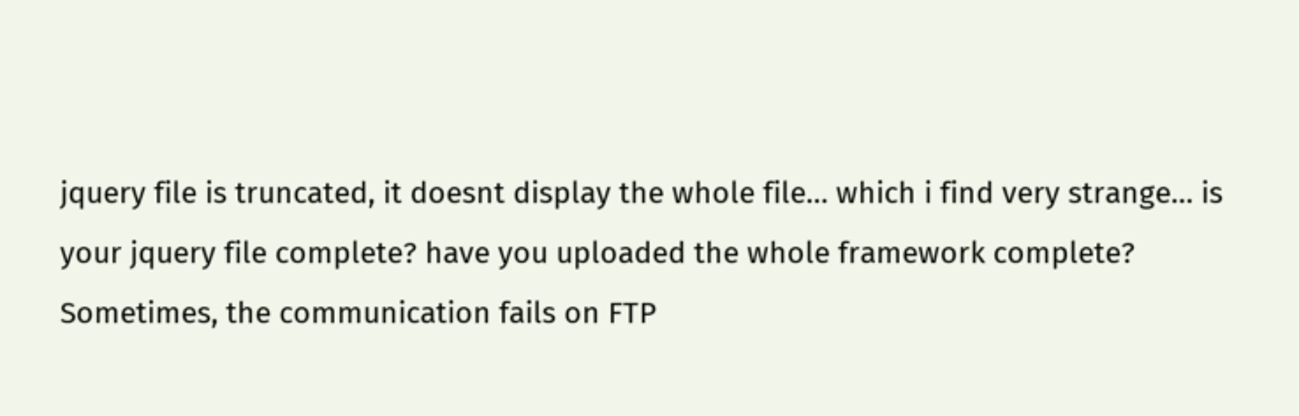jquery file is truncated, it doesnt display the whole file… which i find very strange… is your jquery file complete? have you uploaded the whole framework complete? Sometimes, the communication fails on FTP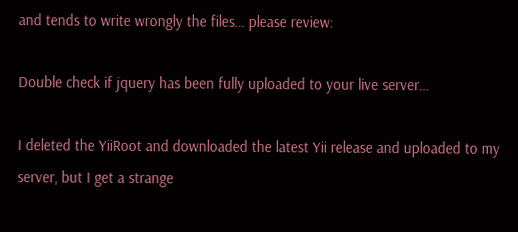and tends to write wrongly the files… please review:

Double check if jquery has been fully uploaded to your live server…

I deleted the YiiRoot and downloaded the latest Yii release and uploaded to my server, but I get a strange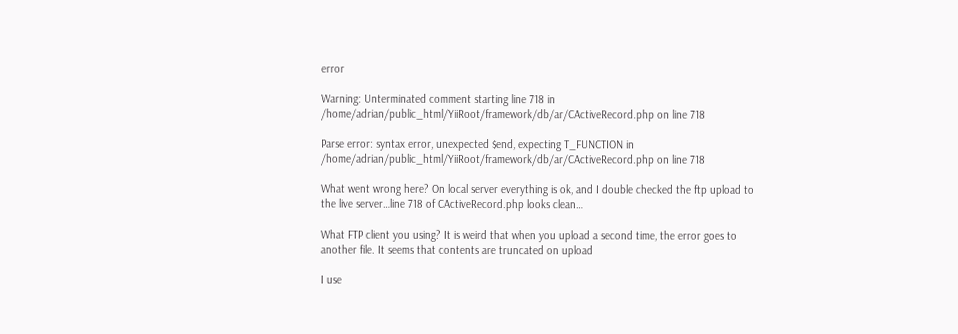error

Warning: Unterminated comment starting line 718 in /home/adrian/public_html/YiiRoot/framework/db/ar/CActiveRecord.php on line 718

Parse error: syntax error, unexpected $end, expecting T_FUNCTION in /home/adrian/public_html/YiiRoot/framework/db/ar/CActiveRecord.php on line 718

What went wrong here? On local server everything is ok, and I double checked the ftp upload to the live server…line 718 of CActiveRecord.php looks clean…

What FTP client you using? It is weird that when you upload a second time, the error goes to another file. It seems that contents are truncated on upload

I use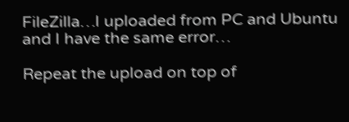FileZilla…I uploaded from PC and Ubuntu and I have the same error…

Repeat the upload on top of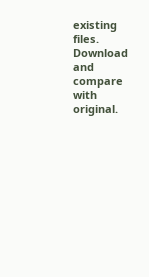existing files. Download and compare with original.